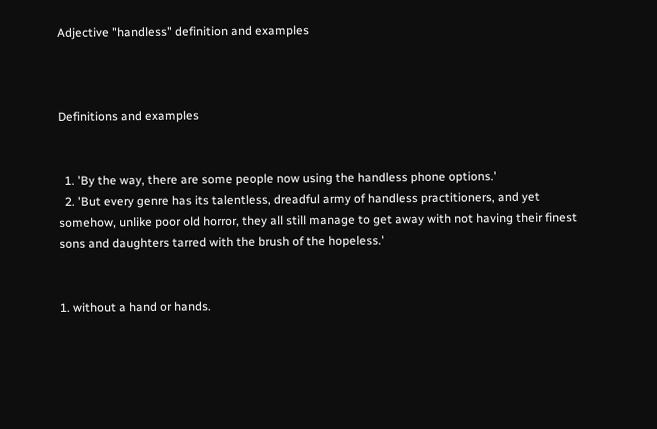Adjective "handless" definition and examples



Definitions and examples


  1. 'By the way, there are some people now using the handless phone options.'
  2. 'But every genre has its talentless, dreadful army of handless practitioners, and yet somehow, unlike poor old horror, they all still manage to get away with not having their finest sons and daughters tarred with the brush of the hopeless.'


1. without a hand or hands.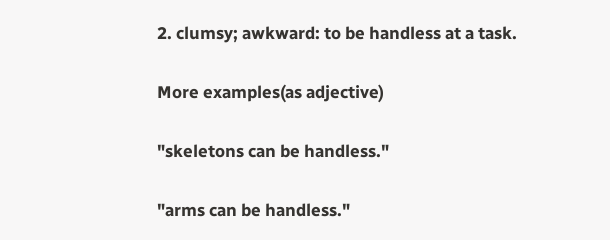2. clumsy; awkward: to be handless at a task.

More examples(as adjective)

"skeletons can be handless."

"arms can be handless."